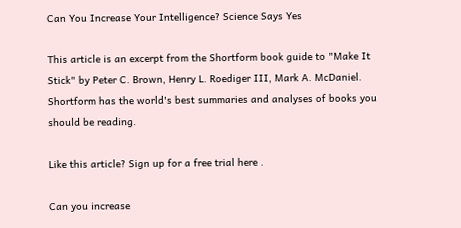Can You Increase Your Intelligence? Science Says Yes

This article is an excerpt from the Shortform book guide to "Make It Stick" by Peter C. Brown, Henry L. Roediger III, Mark A. McDaniel. Shortform has the world's best summaries and analyses of books you should be reading.

Like this article? Sign up for a free trial here .

Can you increase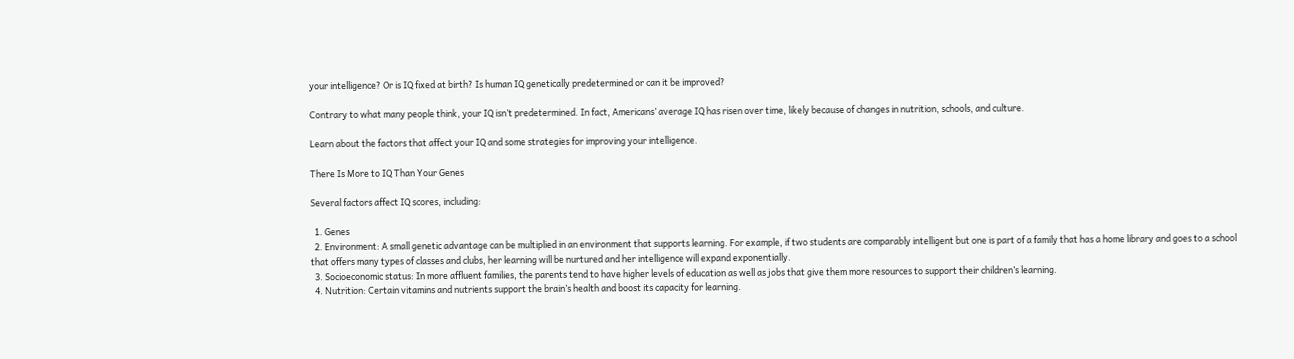your intelligence? Or is IQ fixed at birth? Is human IQ genetically predetermined or can it be improved?

Contrary to what many people think, your IQ isn’t predetermined. In fact, Americans’ average IQ has risen over time, likely because of changes in nutrition, schools, and culture.

Learn about the factors that affect your IQ and some strategies for improving your intelligence.

There Is More to IQ Than Your Genes

Several factors affect IQ scores, including:

  1. Genes
  2. Environment: A small genetic advantage can be multiplied in an environment that supports learning. For example, if two students are comparably intelligent but one is part of a family that has a home library and goes to a school that offers many types of classes and clubs, her learning will be nurtured and her intelligence will expand exponentially.
  3. Socioeconomic status: In more affluent families, the parents tend to have higher levels of education as well as jobs that give them more resources to support their children’s learning.
  4. Nutrition: Certain vitamins and nutrients support the brain’s health and boost its capacity for learning.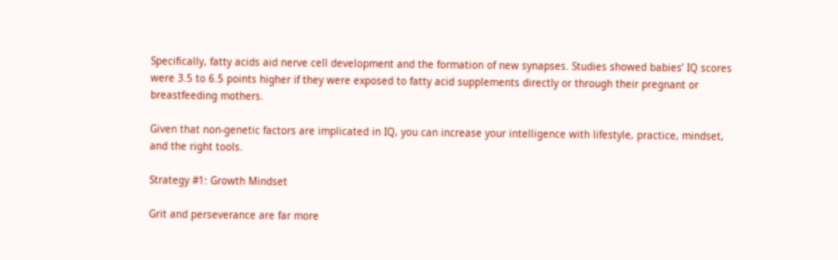Specifically, fatty acids aid nerve cell development and the formation of new synapses. Studies showed babies’ IQ scores were 3.5 to 6.5 points higher if they were exposed to fatty acid supplements directly or through their pregnant or breastfeeding mothers.

Given that non-genetic factors are implicated in IQ, you can increase your intelligence with lifestyle, practice, mindset, and the right tools.

Strategy #1: Growth Mindset

Grit and perseverance are far more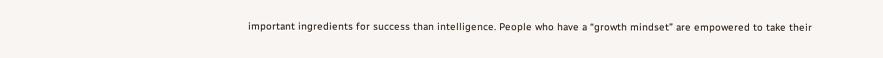important ingredients for success than intelligence. People who have a “growth mindset” are empowered to take their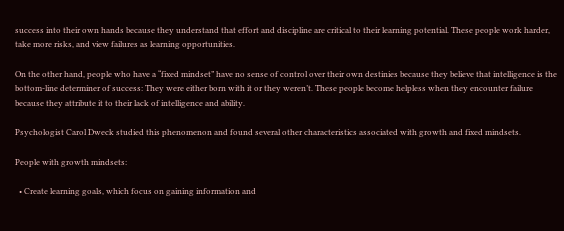success into their own hands because they understand that effort and discipline are critical to their learning potential. These people work harder, take more risks, and view failures as learning opportunities.

On the other hand, people who have a “fixed mindset” have no sense of control over their own destinies because they believe that intelligence is the bottom-line determiner of success: They were either born with it or they weren’t. These people become helpless when they encounter failure because they attribute it to their lack of intelligence and ability.

Psychologist Carol Dweck studied this phenomenon and found several other characteristics associated with growth and fixed mindsets.

People with growth mindsets:

  • Create learning goals, which focus on gaining information and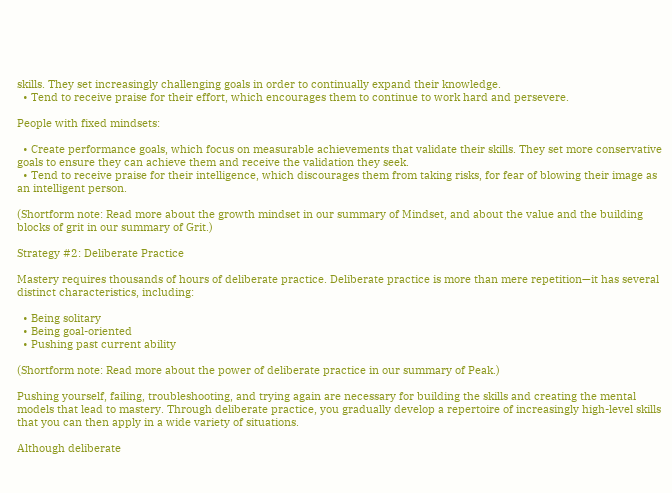skills. They set increasingly challenging goals in order to continually expand their knowledge.
  • Tend to receive praise for their effort, which encourages them to continue to work hard and persevere.

People with fixed mindsets:

  • Create performance goals, which focus on measurable achievements that validate their skills. They set more conservative goals to ensure they can achieve them and receive the validation they seek.
  • Tend to receive praise for their intelligence, which discourages them from taking risks, for fear of blowing their image as an intelligent person.

(Shortform note: Read more about the growth mindset in our summary of Mindset, and about the value and the building blocks of grit in our summary of Grit.)

Strategy #2: Deliberate Practice

Mastery requires thousands of hours of deliberate practice. Deliberate practice is more than mere repetition—it has several distinct characteristics, including:

  • Being solitary
  • Being goal-oriented
  • Pushing past current ability

(Shortform note: Read more about the power of deliberate practice in our summary of Peak.)

Pushing yourself, failing, troubleshooting, and trying again are necessary for building the skills and creating the mental models that lead to mastery. Through deliberate practice, you gradually develop a repertoire of increasingly high-level skills that you can then apply in a wide variety of situations.

Although deliberate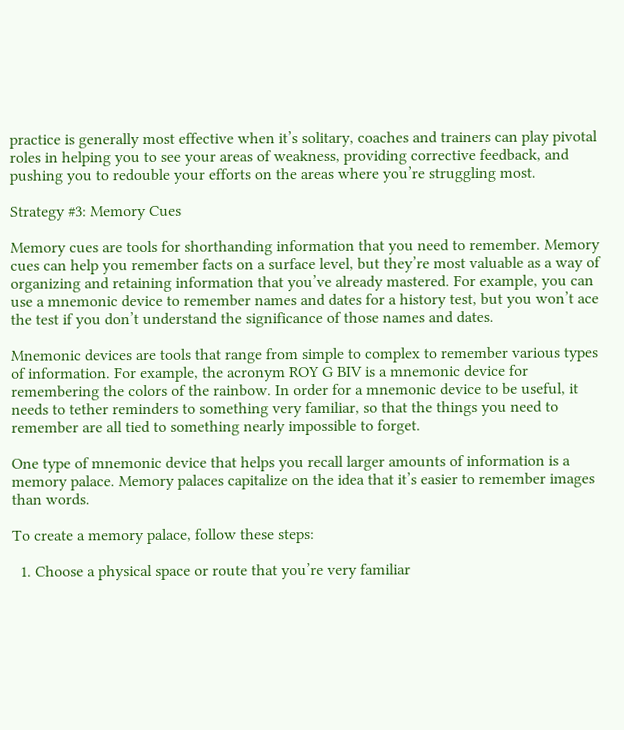practice is generally most effective when it’s solitary, coaches and trainers can play pivotal roles in helping you to see your areas of weakness, providing corrective feedback, and pushing you to redouble your efforts on the areas where you’re struggling most.

Strategy #3: Memory Cues

Memory cues are tools for shorthanding information that you need to remember. Memory cues can help you remember facts on a surface level, but they’re most valuable as a way of organizing and retaining information that you’ve already mastered. For example, you can use a mnemonic device to remember names and dates for a history test, but you won’t ace the test if you don’t understand the significance of those names and dates.

Mnemonic devices are tools that range from simple to complex to remember various types of information. For example, the acronym ROY G BIV is a mnemonic device for remembering the colors of the rainbow. In order for a mnemonic device to be useful, it needs to tether reminders to something very familiar, so that the things you need to remember are all tied to something nearly impossible to forget.

One type of mnemonic device that helps you recall larger amounts of information is a memory palace. Memory palaces capitalize on the idea that it’s easier to remember images than words.

To create a memory palace, follow these steps:

  1. Choose a physical space or route that you’re very familiar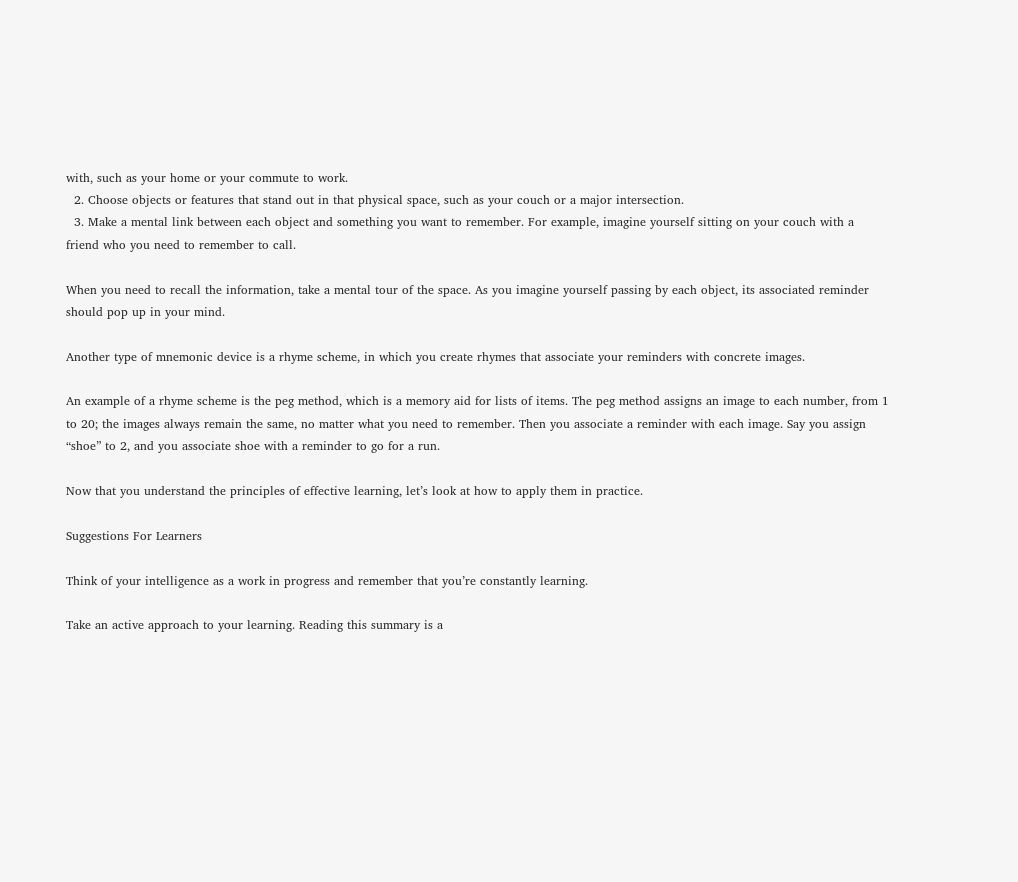with, such as your home or your commute to work.
  2. Choose objects or features that stand out in that physical space, such as your couch or a major intersection.
  3. Make a mental link between each object and something you want to remember. For example, imagine yourself sitting on your couch with a friend who you need to remember to call.

When you need to recall the information, take a mental tour of the space. As you imagine yourself passing by each object, its associated reminder should pop up in your mind.

Another type of mnemonic device is a rhyme scheme, in which you create rhymes that associate your reminders with concrete images.

An example of a rhyme scheme is the peg method, which is a memory aid for lists of items. The peg method assigns an image to each number, from 1 to 20; the images always remain the same, no matter what you need to remember. Then you associate a reminder with each image. Say you assign “shoe” to 2, and you associate shoe with a reminder to go for a run.

Now that you understand the principles of effective learning, let’s look at how to apply them in practice.

Suggestions For Learners

Think of your intelligence as a work in progress and remember that you’re constantly learning.

Take an active approach to your learning. Reading this summary is a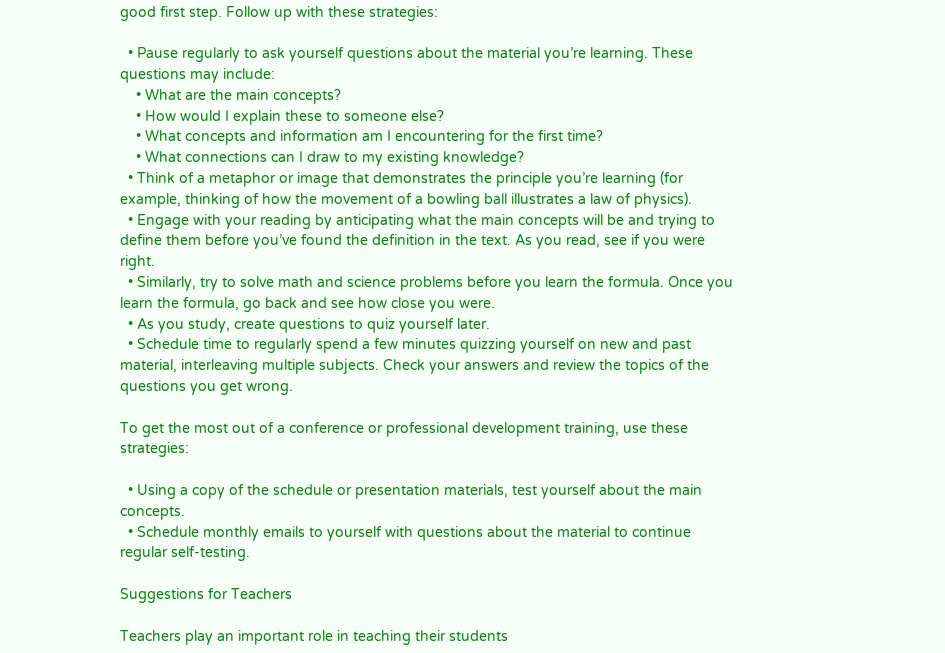good first step. Follow up with these strategies:

  • Pause regularly to ask yourself questions about the material you’re learning. These questions may include:
    • What are the main concepts?
    • How would I explain these to someone else?
    • What concepts and information am I encountering for the first time?
    • What connections can I draw to my existing knowledge?
  • Think of a metaphor or image that demonstrates the principle you’re learning (for example, thinking of how the movement of a bowling ball illustrates a law of physics).
  • Engage with your reading by anticipating what the main concepts will be and trying to define them before you’ve found the definition in the text. As you read, see if you were right.
  • Similarly, try to solve math and science problems before you learn the formula. Once you learn the formula, go back and see how close you were.
  • As you study, create questions to quiz yourself later.
  • Schedule time to regularly spend a few minutes quizzing yourself on new and past material, interleaving multiple subjects. Check your answers and review the topics of the questions you get wrong.

To get the most out of a conference or professional development training, use these strategies:

  • Using a copy of the schedule or presentation materials, test yourself about the main concepts.
  • Schedule monthly emails to yourself with questions about the material to continue regular self-testing.

Suggestions for Teachers

Teachers play an important role in teaching their students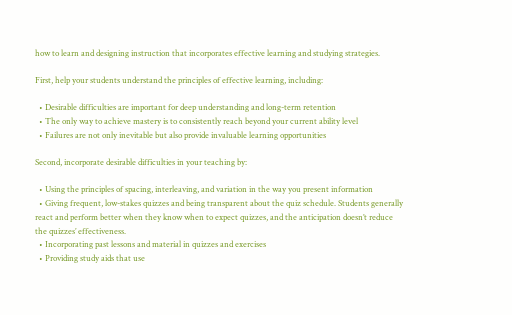how to learn and designing instruction that incorporates effective learning and studying strategies.

First, help your students understand the principles of effective learning, including:

  • Desirable difficulties are important for deep understanding and long-term retention
  • The only way to achieve mastery is to consistently reach beyond your current ability level
  • Failures are not only inevitable but also provide invaluable learning opportunities

Second, incorporate desirable difficulties in your teaching by:

  • Using the principles of spacing, interleaving, and variation in the way you present information
  • Giving frequent, low-stakes quizzes and being transparent about the quiz schedule. Students generally react and perform better when they know when to expect quizzes, and the anticipation doesn’t reduce the quizzes’ effectiveness.
  • Incorporating past lessons and material in quizzes and exercises
  • Providing study aids that use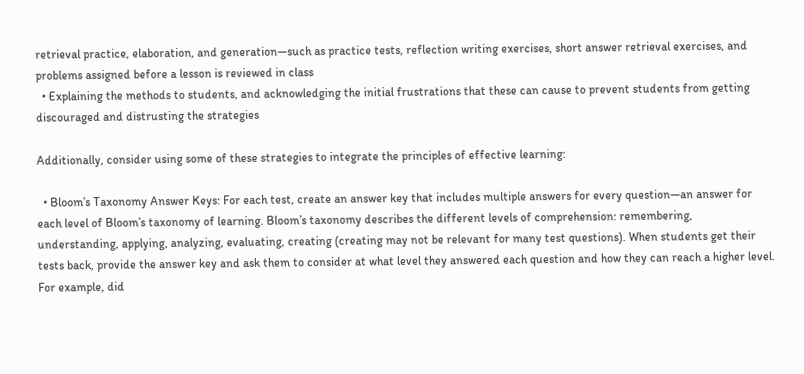retrieval practice, elaboration, and generation—such as practice tests, reflection writing exercises, short answer retrieval exercises, and problems assigned before a lesson is reviewed in class
  • Explaining the methods to students, and acknowledging the initial frustrations that these can cause to prevent students from getting discouraged and distrusting the strategies

Additionally, consider using some of these strategies to integrate the principles of effective learning:

  • Bloom’s Taxonomy Answer Keys: For each test, create an answer key that includes multiple answers for every question—an answer for each level of Bloom’s taxonomy of learning. Bloom’s taxonomy describes the different levels of comprehension: remembering, understanding, applying, analyzing, evaluating, creating (creating may not be relevant for many test questions). When students get their tests back, provide the answer key and ask them to consider at what level they answered each question and how they can reach a higher level. For example, did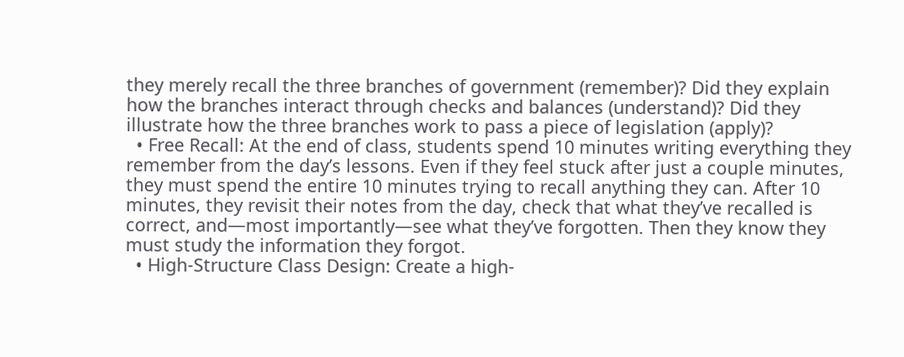they merely recall the three branches of government (remember)? Did they explain how the branches interact through checks and balances (understand)? Did they illustrate how the three branches work to pass a piece of legislation (apply)?
  • Free Recall: At the end of class, students spend 10 minutes writing everything they remember from the day’s lessons. Even if they feel stuck after just a couple minutes, they must spend the entire 10 minutes trying to recall anything they can. After 10 minutes, they revisit their notes from the day, check that what they’ve recalled is correct, and—most importantly—see what they’ve forgotten. Then they know they must study the information they forgot.
  • High-Structure Class Design: Create a high-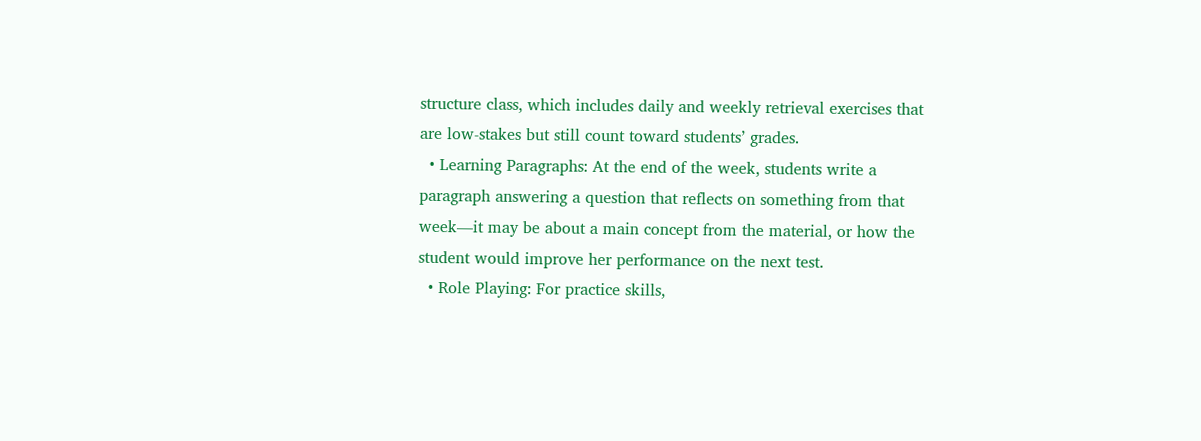structure class, which includes daily and weekly retrieval exercises that are low-stakes but still count toward students’ grades.
  • Learning Paragraphs: At the end of the week, students write a paragraph answering a question that reflects on something from that week—it may be about a main concept from the material, or how the student would improve her performance on the next test.
  • Role Playing: For practice skills,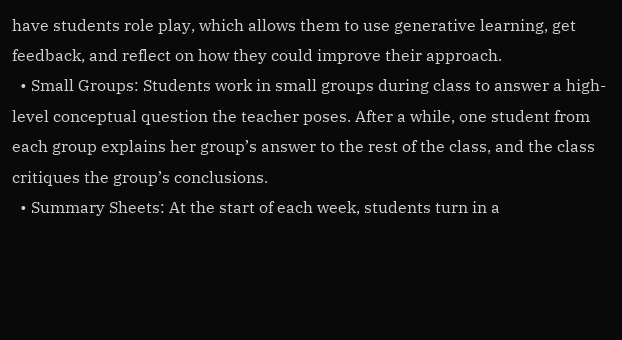have students role play, which allows them to use generative learning, get feedback, and reflect on how they could improve their approach.
  • Small Groups: Students work in small groups during class to answer a high-level conceptual question the teacher poses. After a while, one student from each group explains her group’s answer to the rest of the class, and the class critiques the group’s conclusions.
  • Summary Sheets: At the start of each week, students turn in a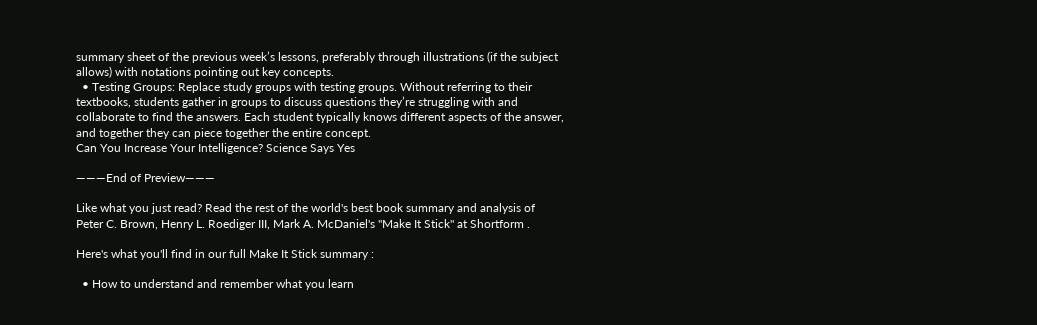summary sheet of the previous week’s lessons, preferably through illustrations (if the subject allows) with notations pointing out key concepts.
  • Testing Groups: Replace study groups with testing groups. Without referring to their textbooks, students gather in groups to discuss questions they’re struggling with and collaborate to find the answers. Each student typically knows different aspects of the answer, and together they can piece together the entire concept.
Can You Increase Your Intelligence? Science Says Yes

———End of Preview———

Like what you just read? Read the rest of the world's best book summary and analysis of Peter C. Brown, Henry L. Roediger III, Mark A. McDaniel's "Make It Stick" at Shortform .

Here's what you'll find in our full Make It Stick summary :

  • How to understand and remember what you learn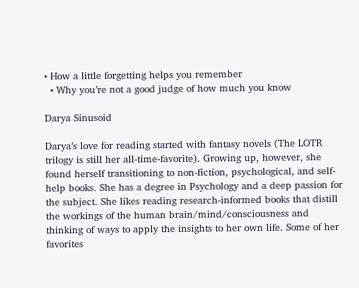• How a little forgetting helps you remember
  • Why you’re not a good judge of how much you know

Darya Sinusoid

Darya’s love for reading started with fantasy novels (The LOTR trilogy is still her all-time-favorite). Growing up, however, she found herself transitioning to non-fiction, psychological, and self-help books. She has a degree in Psychology and a deep passion for the subject. She likes reading research-informed books that distill the workings of the human brain/mind/consciousness and thinking of ways to apply the insights to her own life. Some of her favorites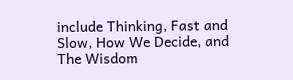include Thinking, Fast and Slow, How We Decide, and The Wisdom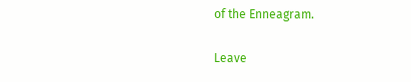of the Enneagram.

Leave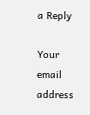a Reply

Your email address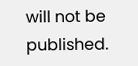will not be published.